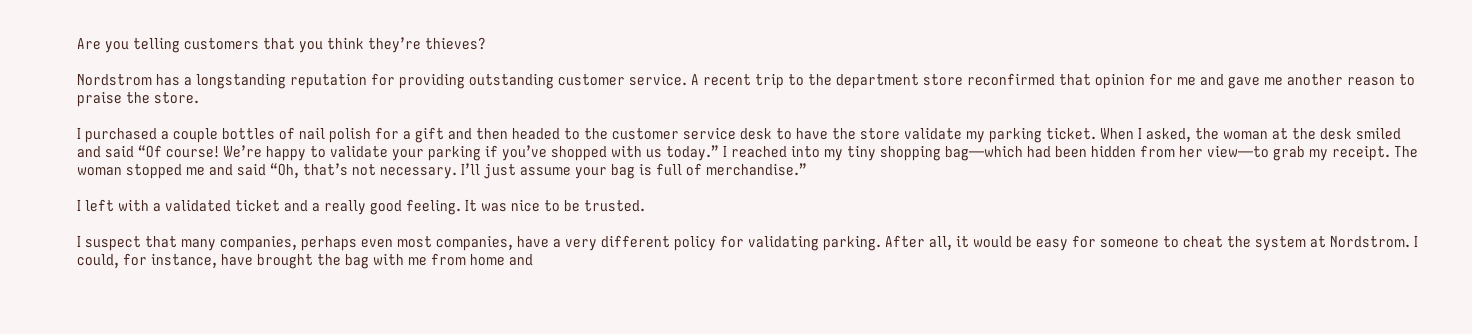Are you telling customers that you think they’re thieves?

Nordstrom has a longstanding reputation for providing outstanding customer service. A recent trip to the department store reconfirmed that opinion for me and gave me another reason to praise the store.

I purchased a couple bottles of nail polish for a gift and then headed to the customer service desk to have the store validate my parking ticket. When I asked, the woman at the desk smiled and said “Of course! We’re happy to validate your parking if you’ve shopped with us today.” I reached into my tiny shopping bag—which had been hidden from her view—to grab my receipt. The woman stopped me and said “Oh, that’s not necessary. I’ll just assume your bag is full of merchandise.”

I left with a validated ticket and a really good feeling. It was nice to be trusted.

I suspect that many companies, perhaps even most companies, have a very different policy for validating parking. After all, it would be easy for someone to cheat the system at Nordstrom. I could, for instance, have brought the bag with me from home and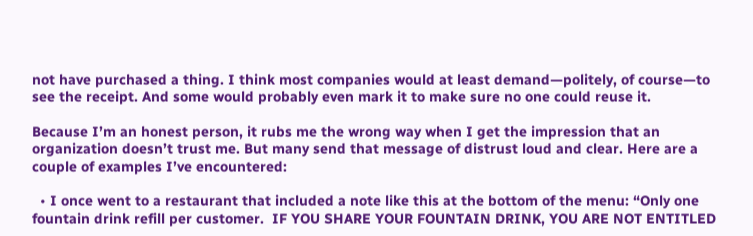not have purchased a thing. I think most companies would at least demand—politely, of course—to see the receipt. And some would probably even mark it to make sure no one could reuse it.

Because I’m an honest person, it rubs me the wrong way when I get the impression that an organization doesn’t trust me. But many send that message of distrust loud and clear. Here are a couple of examples I’ve encountered:

  • I once went to a restaurant that included a note like this at the bottom of the menu: “Only one fountain drink refill per customer.  IF YOU SHARE YOUR FOUNTAIN DRINK, YOU ARE NOT ENTITLED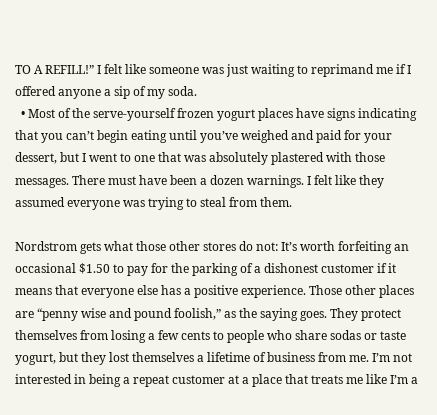TO A REFILL!” I felt like someone was just waiting to reprimand me if I offered anyone a sip of my soda.
  • Most of the serve-yourself frozen yogurt places have signs indicating that you can’t begin eating until you’ve weighed and paid for your dessert, but I went to one that was absolutely plastered with those messages. There must have been a dozen warnings. I felt like they assumed everyone was trying to steal from them.

Nordstrom gets what those other stores do not: It’s worth forfeiting an occasional $1.50 to pay for the parking of a dishonest customer if it means that everyone else has a positive experience. Those other places are “penny wise and pound foolish,” as the saying goes. They protect themselves from losing a few cents to people who share sodas or taste yogurt, but they lost themselves a lifetime of business from me. I’m not interested in being a repeat customer at a place that treats me like I’m a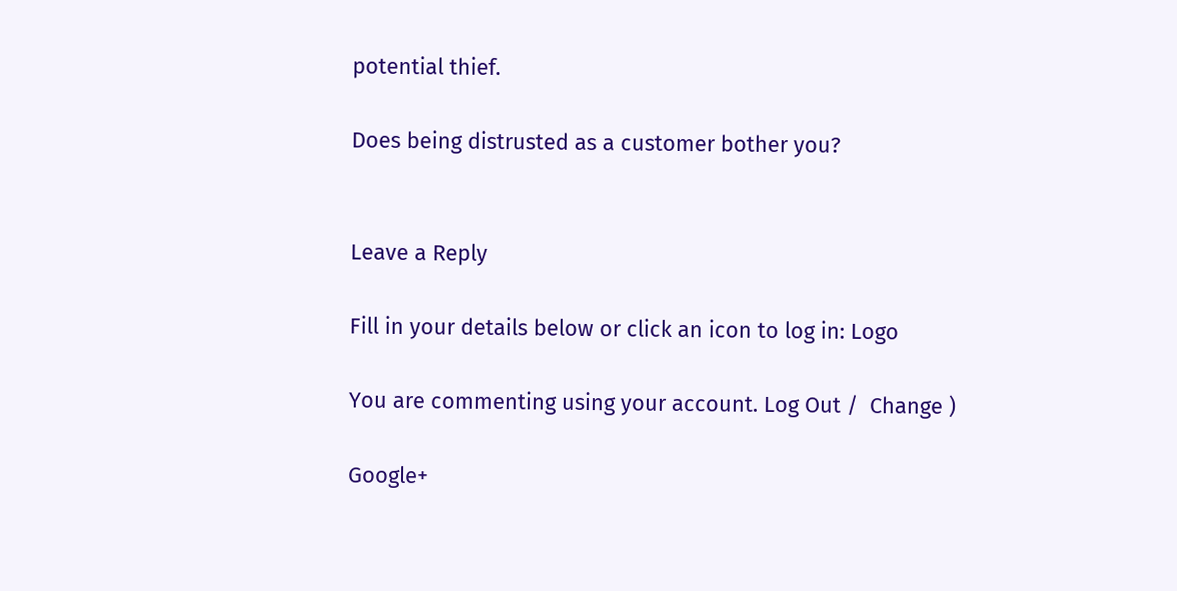potential thief.

Does being distrusted as a customer bother you?


Leave a Reply

Fill in your details below or click an icon to log in: Logo

You are commenting using your account. Log Out /  Change )

Google+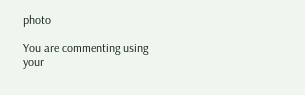photo

You are commenting using your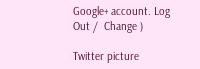Google+ account. Log Out /  Change )

Twitter picture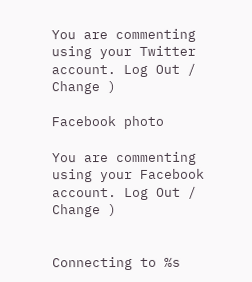You are commenting using your Twitter account. Log Out /  Change )

Facebook photo

You are commenting using your Facebook account. Log Out /  Change )


Connecting to %s